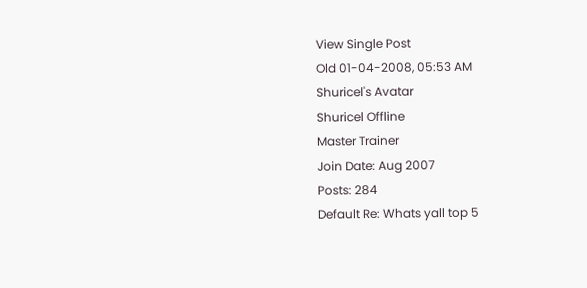View Single Post
Old 01-04-2008, 05:53 AM
Shuricel's Avatar
Shuricel Offline
Master Trainer
Join Date: Aug 2007
Posts: 284
Default Re: Whats yall top 5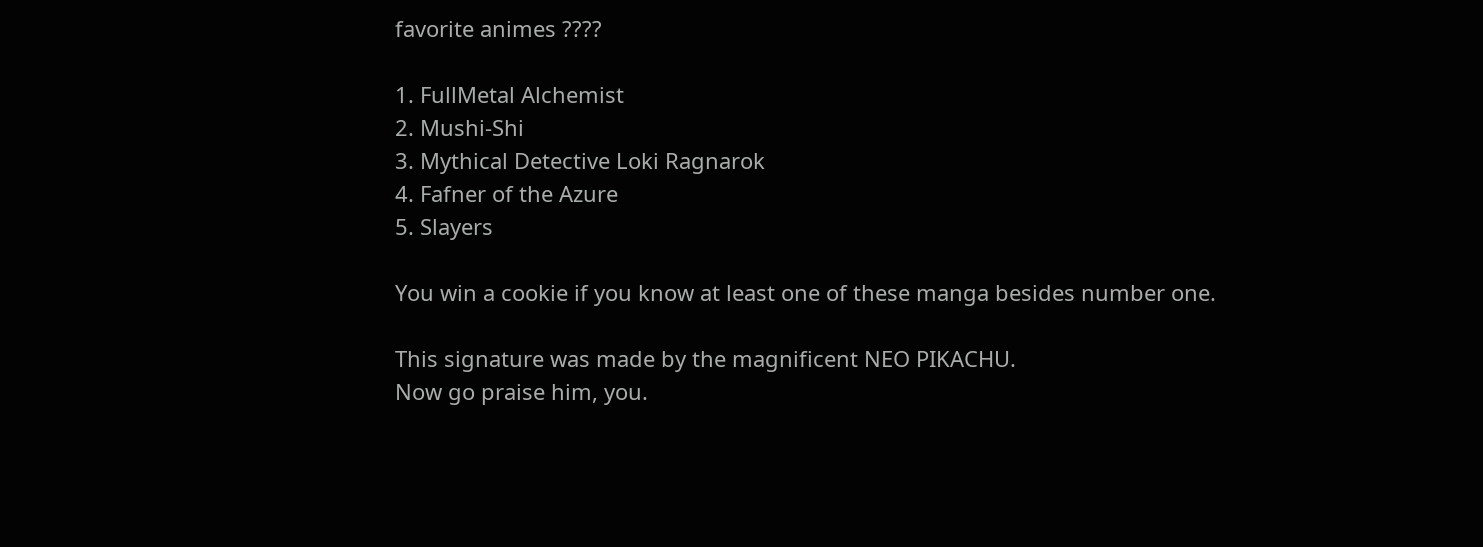favorite animes ????

1. FullMetal Alchemist
2. Mushi-Shi
3. Mythical Detective Loki Ragnarok
4. Fafner of the Azure
5. Slayers

You win a cookie if you know at least one of these manga besides number one.

This signature was made by the magnificent NEO PIKACHU.
Now go praise him, you.